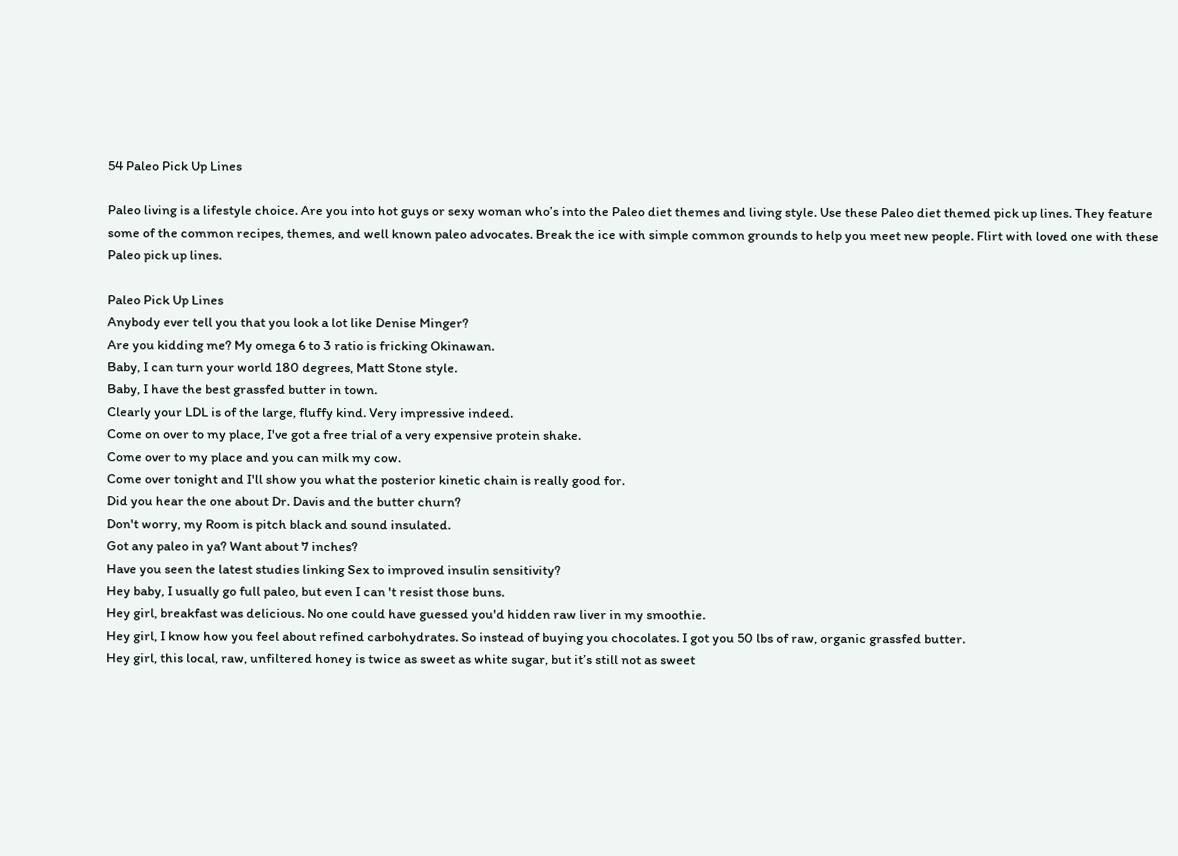54 Paleo Pick Up Lines

Paleo living is a lifestyle choice. Are you into hot guys or sexy woman who’s into the Paleo diet themes and living style. Use these Paleo diet themed pick up lines. They feature some of the common recipes, themes, and well known paleo advocates. Break the ice with simple common grounds to help you meet new people. Flirt with loved one with these Paleo pick up lines.

Paleo Pick Up Lines
Anybody ever tell you that you look a lot like Denise Minger?
Are you kidding me? My omega 6 to 3 ratio is fricking Okinawan.
Baby, I can turn your world 180 degrees, Matt Stone style.
Baby, I have the best grassfed butter in town.
Clearly your LDL is of the large, fluffy kind. Very impressive indeed.
Come on over to my place, I've got a free trial of a very expensive protein shake.
Come over to my place and you can milk my cow.
Come over tonight and I'll show you what the posterior kinetic chain is really good for.
Did you hear the one about Dr. Davis and the butter churn?
Don't worry, my Room is pitch black and sound insulated.
Got any paleo in ya? Want about 7 inches?
Have you seen the latest studies linking Sex to improved insulin sensitivity?
Hey baby, I usually go full paleo, but even I can 't resist those buns.
Hey girl, breakfast was delicious. No one could have guessed you'd hidden raw liver in my smoothie.
Hey girl, I know how you feel about refined carbohydrates. So instead of buying you chocolates. I got you 50 lbs of raw, organic grassfed butter.
Hey girl, this local, raw, unfiltered honey is twice as sweet as white sugar, but it’s still not as sweet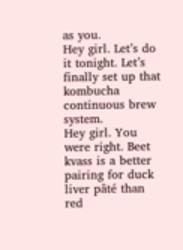as you.
Hey girl. Let’s do it tonight. Let’s finally set up that kombucha continuous brew system.
Hey girl. You were right. Beet kvass is a better pairing for duck liver pâté than red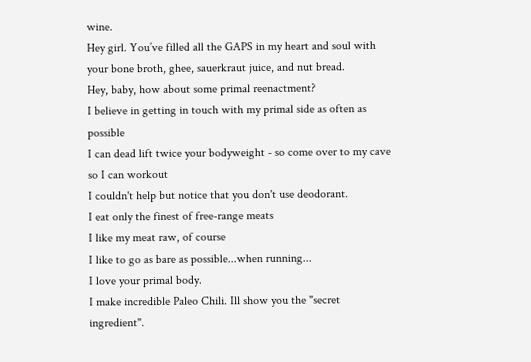wine.
Hey girl. You’ve filled all the GAPS in my heart and soul with your bone broth, ghee, sauerkraut juice, and nut bread.
Hey, baby, how about some primal reenactment?
I believe in getting in touch with my primal side as often as possible
I can dead lift twice your bodyweight - so come over to my cave so I can workout
I couldn't help but notice that you don't use deodorant.
I eat only the finest of free-range meats
I like my meat raw, of course
I like to go as bare as possible...when running...
I love your primal body.
I make incredible Paleo Chili. Ill show you the "secret ingredient".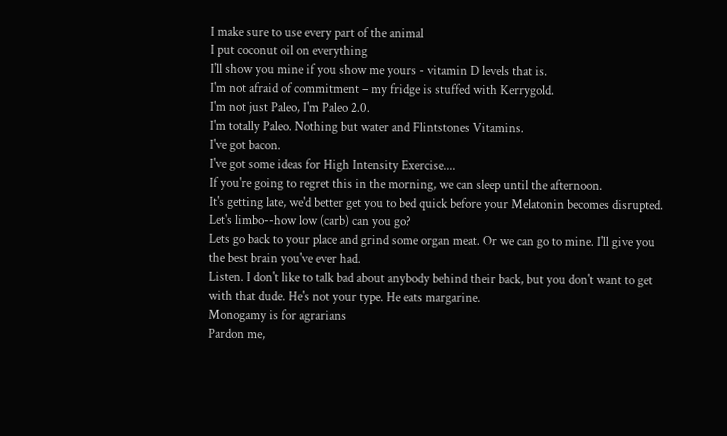I make sure to use every part of the animal
I put coconut oil on everything
I'll show you mine if you show me yours - vitamin D levels that is.
I'm not afraid of commitment – my fridge is stuffed with Kerrygold.
I'm not just Paleo, I'm Paleo 2.0.
I'm totally Paleo. Nothing but water and Flintstones Vitamins.
I've got bacon.
I've got some ideas for High Intensity Exercise....
If you're going to regret this in the morning, we can sleep until the afternoon.
It's getting late, we'd better get you to bed quick before your Melatonin becomes disrupted.
Let's limbo--how low (carb) can you go?
Lets go back to your place and grind some organ meat. Or we can go to mine. I'll give you the best brain you've ever had.
Listen. I don't like to talk bad about anybody behind their back, but you don't want to get with that dude. He's not your type. He eats margarine.
Monogamy is for agrarians
Pardon me,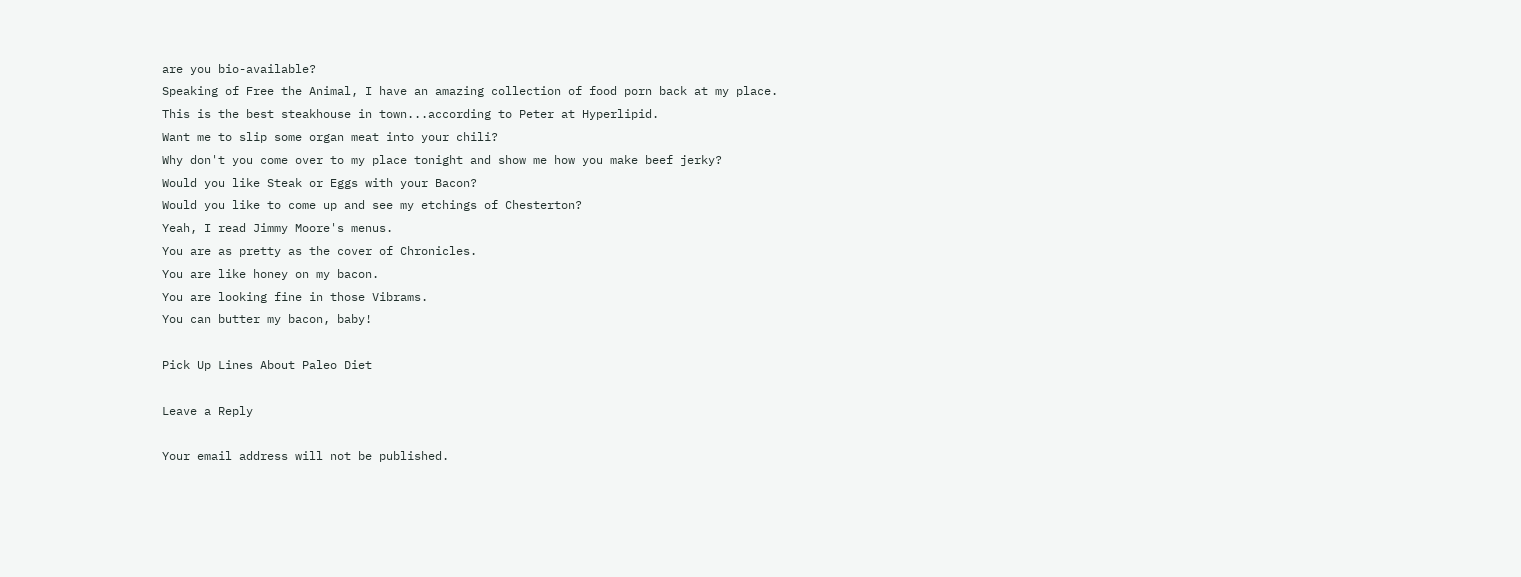are you bio-available?
Speaking of Free the Animal, I have an amazing collection of food porn back at my place.
This is the best steakhouse in town...according to Peter at Hyperlipid.
Want me to slip some organ meat into your chili?
Why don't you come over to my place tonight and show me how you make beef jerky?
Would you like Steak or Eggs with your Bacon?
Would you like to come up and see my etchings of Chesterton?
Yeah, I read Jimmy Moore's menus.
You are as pretty as the cover of Chronicles.
You are like honey on my bacon.
You are looking fine in those Vibrams.
You can butter my bacon, baby!

Pick Up Lines About Paleo Diet

Leave a Reply

Your email address will not be published.